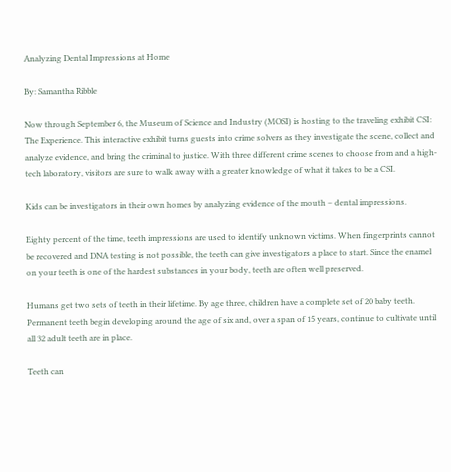Analyzing Dental Impressions at Home

By: Samantha Ribble

Now through September 6, the Museum of Science and Industry (MOSI) is hosting to the traveling exhibit CSI: The Experience. This interactive exhibit turns guests into crime solvers as they investigate the scene, collect and analyze evidence, and bring the criminal to justice. With three different crime scenes to choose from and a high-tech laboratory, visitors are sure to walk away with a greater knowledge of what it takes to be a CSI.

Kids can be investigators in their own homes by analyzing evidence of the mouth – dental impressions.

Eighty percent of the time, teeth impressions are used to identify unknown victims. When fingerprints cannot be recovered and DNA testing is not possible, the teeth can give investigators a place to start. Since the enamel on your teeth is one of the hardest substances in your body, teeth are often well preserved.

Humans get two sets of teeth in their lifetime. By age three, children have a complete set of 20 baby teeth. Permanent teeth begin developing around the age of six and, over a span of 15 years, continue to cultivate until all 32 adult teeth are in place.

Teeth can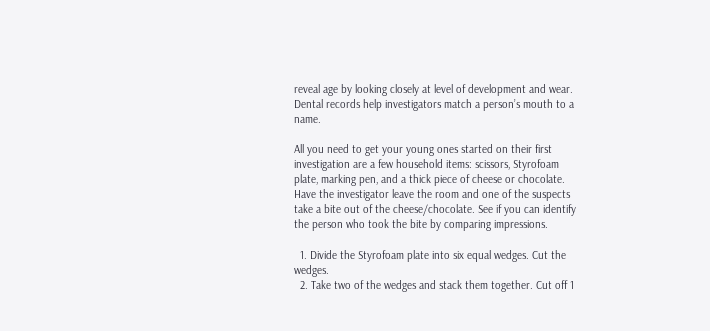reveal age by looking closely at level of development and wear. Dental records help investigators match a person’s mouth to a name.

All you need to get your young ones started on their first investigation are a few household items: scissors, Styrofoam plate, marking pen, and a thick piece of cheese or chocolate. Have the investigator leave the room and one of the suspects take a bite out of the cheese/chocolate. See if you can identify the person who took the bite by comparing impressions.

  1. Divide the Styrofoam plate into six equal wedges. Cut the wedges.
  2. Take two of the wedges and stack them together. Cut off 1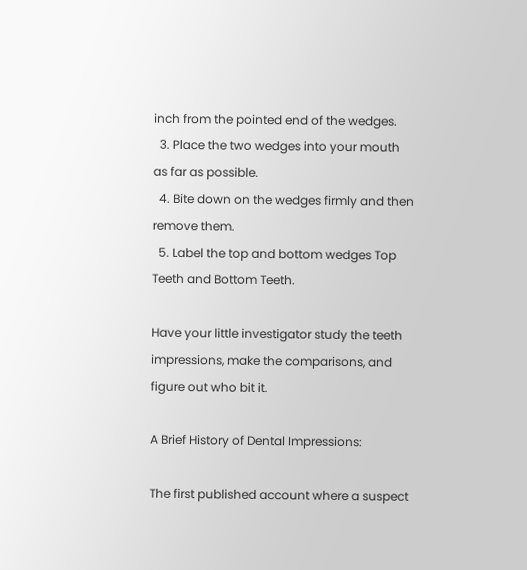inch from the pointed end of the wedges.
  3. Place the two wedges into your mouth as far as possible.
  4. Bite down on the wedges firmly and then remove them.
  5. Label the top and bottom wedges Top Teeth and Bottom Teeth.

Have your little investigator study the teeth impressions, make the comparisons, and figure out who bit it.

A Brief History of Dental Impressions:

The first published account where a suspect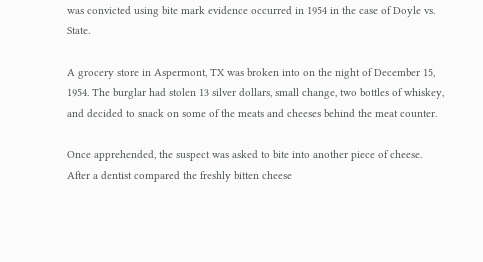was convicted using bite mark evidence occurred in 1954 in the case of Doyle vs. State.

A grocery store in Aspermont, TX was broken into on the night of December 15, 1954. The burglar had stolen 13 silver dollars, small change, two bottles of whiskey, and decided to snack on some of the meats and cheeses behind the meat counter.

Once apprehended, the suspect was asked to bite into another piece of cheese. After a dentist compared the freshly bitten cheese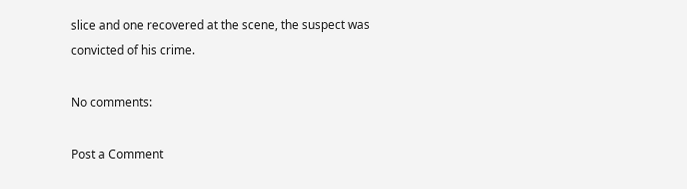slice and one recovered at the scene, the suspect was convicted of his crime.

No comments:

Post a Comment